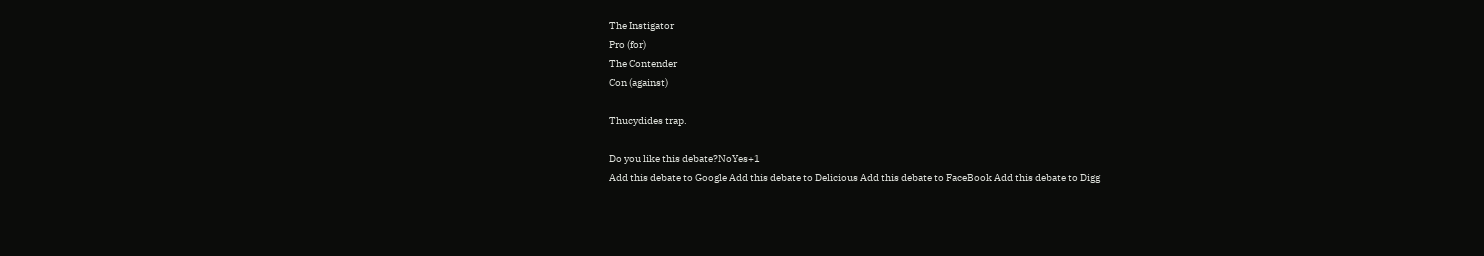The Instigator
Pro (for)
The Contender
Con (against)

Thucydides trap.

Do you like this debate?NoYes+1
Add this debate to Google Add this debate to Delicious Add this debate to FaceBook Add this debate to Digg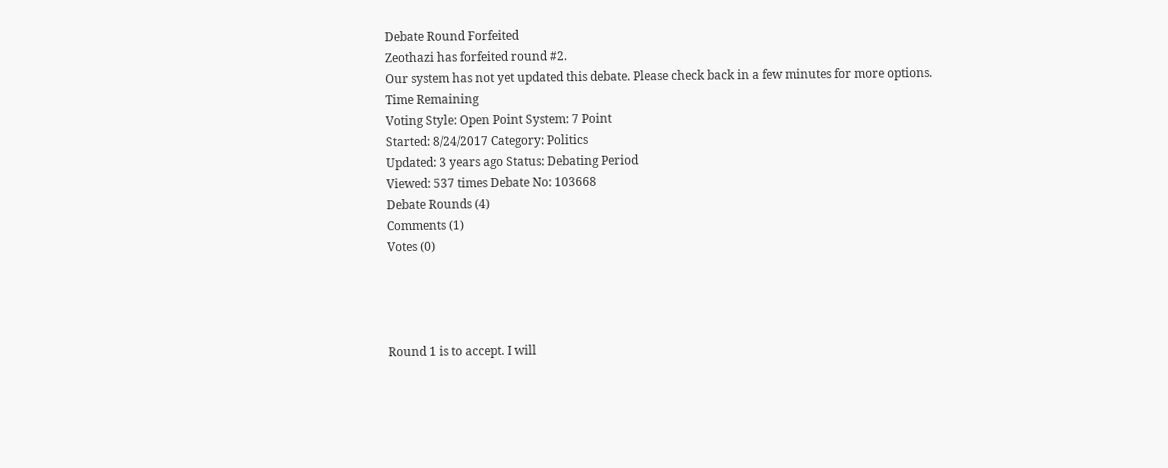Debate Round Forfeited
Zeothazi has forfeited round #2.
Our system has not yet updated this debate. Please check back in a few minutes for more options.
Time Remaining
Voting Style: Open Point System: 7 Point
Started: 8/24/2017 Category: Politics
Updated: 3 years ago Status: Debating Period
Viewed: 537 times Debate No: 103668
Debate Rounds (4)
Comments (1)
Votes (0)




Round 1 is to accept. I will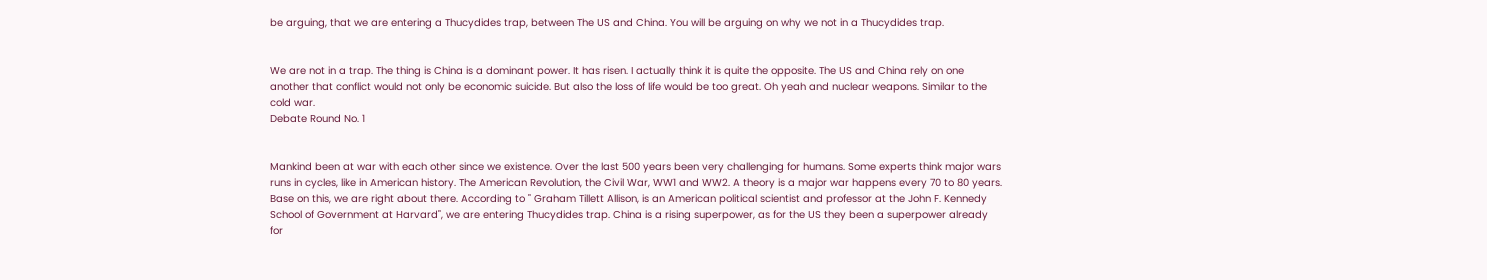be arguing, that we are entering a Thucydides trap, between The US and China. You will be arguing on why we not in a Thucydides trap.


We are not in a trap. The thing is China is a dominant power. It has risen. I actually think it is quite the opposite. The US and China rely on one another that conflict would not only be economic suicide. But also the loss of life would be too great. Oh yeah and nuclear weapons. Similar to the cold war.
Debate Round No. 1


Mankind been at war with each other since we existence. Over the last 500 years been very challenging for humans. Some experts think major wars runs in cycles, like in American history. The American Revolution, the Civil War, WW1 and WW2. A theory is a major war happens every 70 to 80 years. Base on this, we are right about there. According to " Graham Tillett Allison, is an American political scientist and professor at the John F. Kennedy School of Government at Harvard", we are entering Thucydides trap. China is a rising superpower, as for the US they been a superpower already for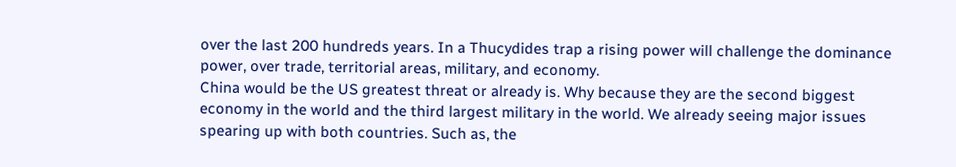over the last 200 hundreds years. In a Thucydides trap a rising power will challenge the dominance power, over trade, territorial areas, military, and economy.
China would be the US greatest threat or already is. Why because they are the second biggest economy in the world and the third largest military in the world. We already seeing major issues spearing up with both countries. Such as, the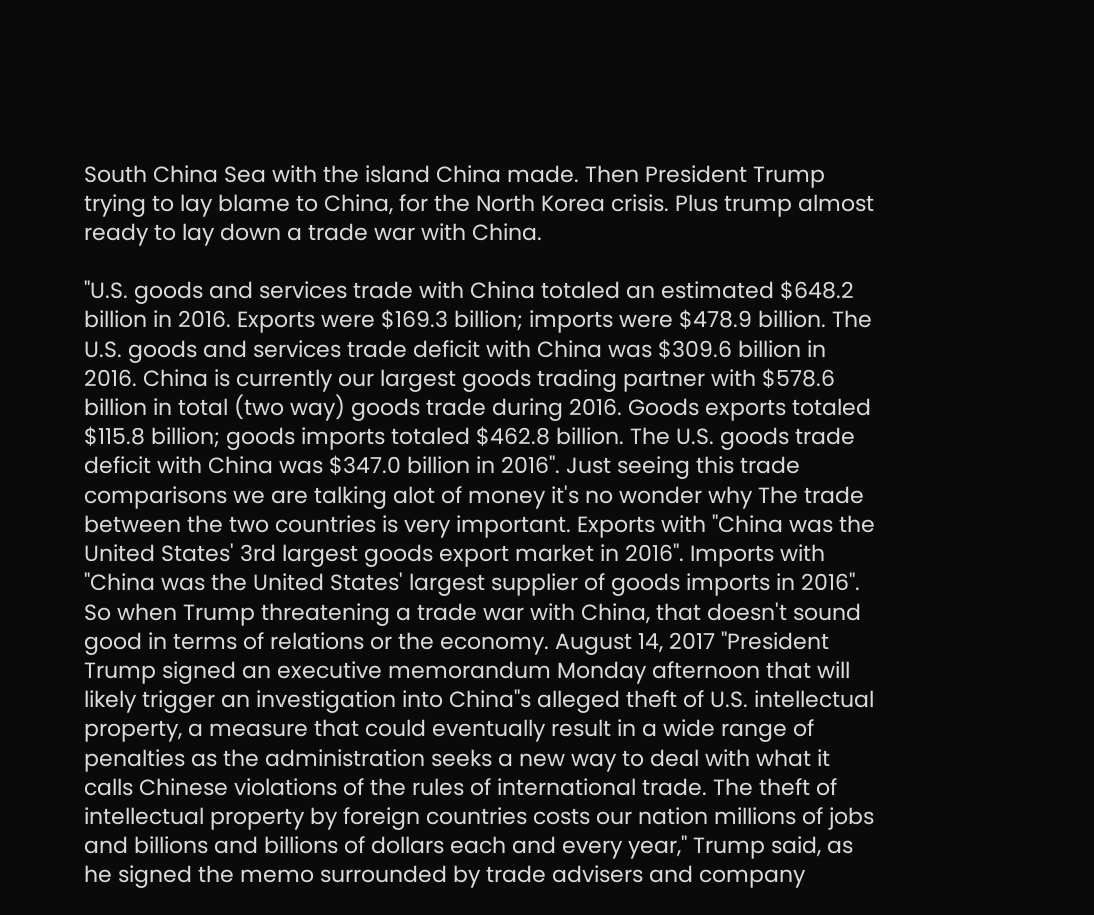South China Sea with the island China made. Then President Trump trying to lay blame to China, for the North Korea crisis. Plus trump almost ready to lay down a trade war with China.

"U.S. goods and services trade with China totaled an estimated $648.2 billion in 2016. Exports were $169.3 billion; imports were $478.9 billion. The U.S. goods and services trade deficit with China was $309.6 billion in 2016. China is currently our largest goods trading partner with $578.6 billion in total (two way) goods trade during 2016. Goods exports totaled $115.8 billion; goods imports totaled $462.8 billion. The U.S. goods trade deficit with China was $347.0 billion in 2016". Just seeing this trade comparisons we are talking alot of money it's no wonder why The trade between the two countries is very important. Exports with "China was the United States' 3rd largest goods export market in 2016". Imports with "China was the United States' largest supplier of goods imports in 2016". So when Trump threatening a trade war with China, that doesn't sound good in terms of relations or the economy. August 14, 2017 "President Trump signed an executive memorandum Monday afternoon that will likely trigger an investigation into China"s alleged theft of U.S. intellectual property, a measure that could eventually result in a wide range of penalties as the administration seeks a new way to deal with what it calls Chinese violations of the rules of international trade. The theft of intellectual property by foreign countries costs our nation millions of jobs and billions and billions of dollars each and every year," Trump said, as he signed the memo surrounded by trade advisers and company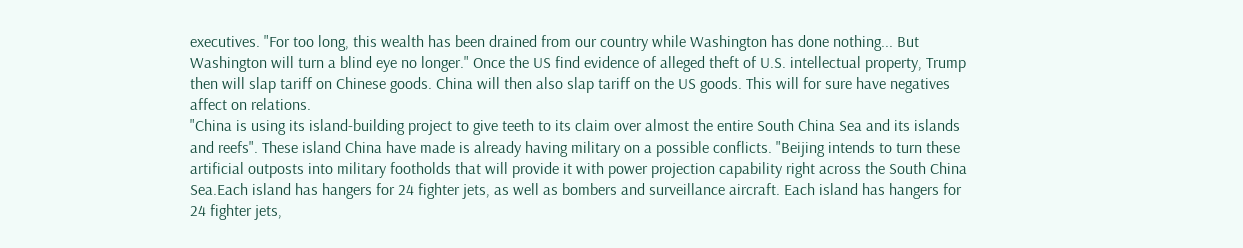executives. "For too long, this wealth has been drained from our country while Washington has done nothing... But Washington will turn a blind eye no longer." Once the US find evidence of alleged theft of U.S. intellectual property, Trump then will slap tariff on Chinese goods. China will then also slap tariff on the US goods. This will for sure have negatives affect on relations.
"China is using its island-building project to give teeth to its claim over almost the entire South China Sea and its islands and reefs". These island China have made is already having military on a possible conflicts. "Beijing intends to turn these artificial outposts into military footholds that will provide it with power projection capability right across the South China Sea.Each island has hangers for 24 fighter jets, as well as bombers and surveillance aircraft. Each island has hangers for 24 fighter jets,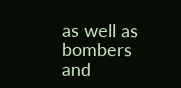as well as bombers and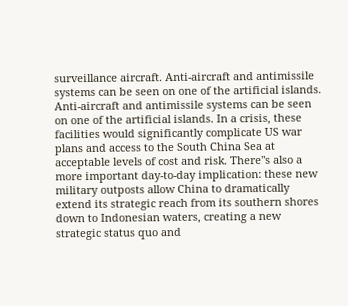surveillance aircraft. Anti-aircraft and antimissile systems can be seen on one of the artificial islands. Anti-aircraft and antimissile systems can be seen on one of the artificial islands. In a crisis, these facilities would significantly complicate US war plans and access to the South China Sea at acceptable levels of cost and risk. There"s also a more important day-to-day implication: these new military outposts allow China to dramatically extend its strategic reach from its southern shores down to Indonesian waters, creating a new strategic status quo and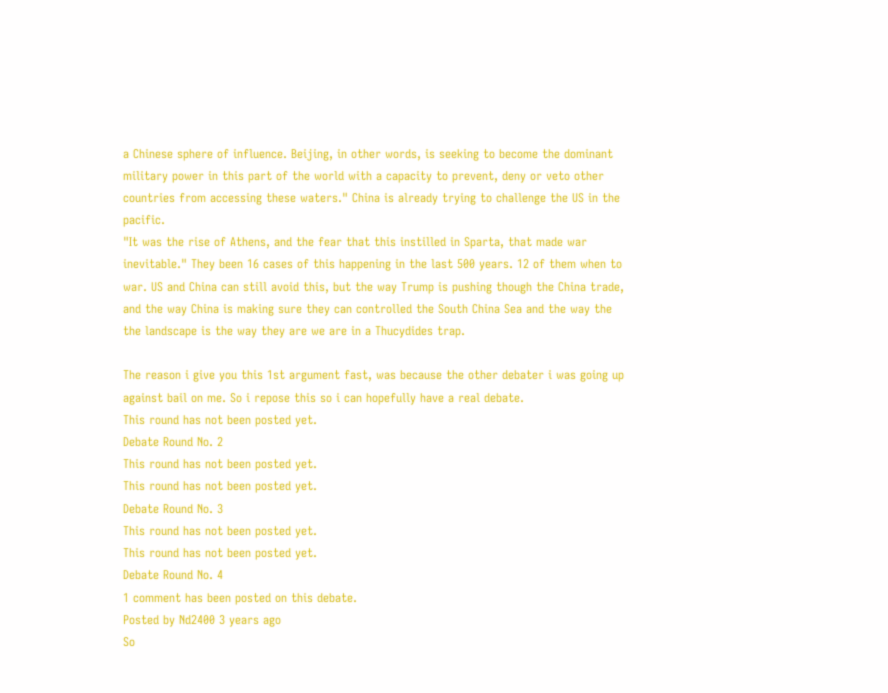a Chinese sphere of influence. Beijing, in other words, is seeking to become the dominant military power in this part of the world with a capacity to prevent, deny or veto other countries from accessing these waters." China is already trying to challenge the US in the pacific.
"It was the rise of Athens, and the fear that this instilled in Sparta, that made war inevitable." They been 16 cases of this happening in the last 500 years. 12 of them when to war. US and China can still avoid this, but the way Trump is pushing though the China trade, and the way China is making sure they can controlled the South China Sea and the way the the landscape is the way they are we are in a Thucydides trap.

The reason i give you this 1st argument fast, was because the other debater i was going up against bail on me. So i repose this so i can hopefully have a real debate.
This round has not been posted yet.
Debate Round No. 2
This round has not been posted yet.
This round has not been posted yet.
Debate Round No. 3
This round has not been posted yet.
This round has not been posted yet.
Debate Round No. 4
1 comment has been posted on this debate.
Posted by Nd2400 3 years ago
So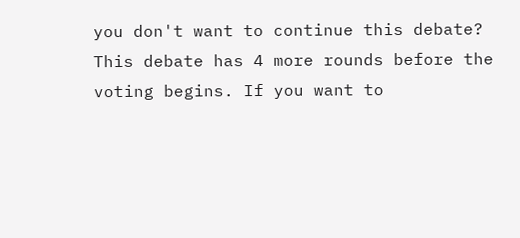you don't want to continue this debate?
This debate has 4 more rounds before the voting begins. If you want to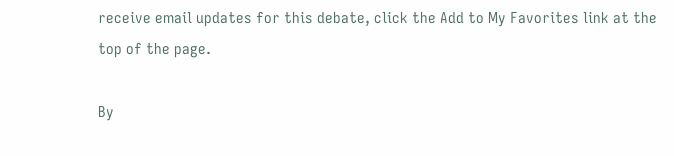receive email updates for this debate, click the Add to My Favorites link at the top of the page.

By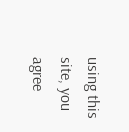using this site, you agree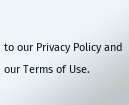to our Privacy Policy and our Terms of Use.